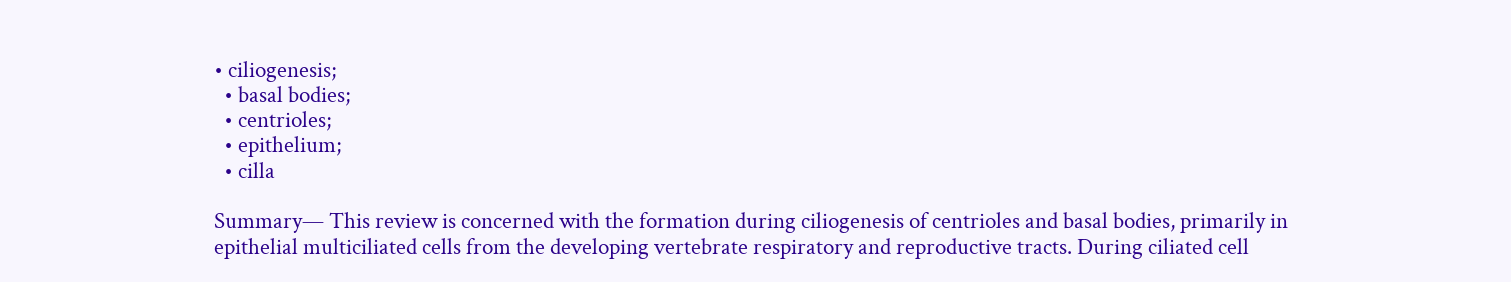• ciliogenesis;
  • basal bodies;
  • centrioles;
  • epithelium;
  • cilla

Summary— This review is concerned with the formation during ciliogenesis of centrioles and basal bodies, primarily in epithelial multiciliated cells from the developing vertebrate respiratory and reproductive tracts. During ciliated cell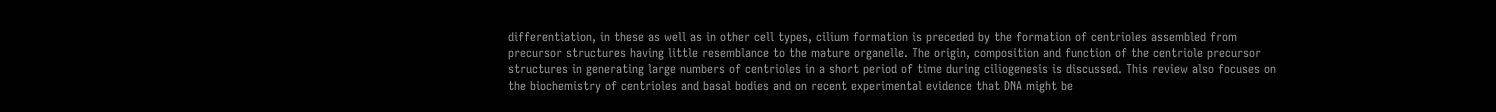differentiation, in these as well as in other cell types, cilium formation is preceded by the formation of centrioles assembled from precursor structures having little resemblance to the mature organelle. The origin, composition and function of the centriole precursor structures in generating large numbers of centrioles in a short period of time during ciliogenesis is discussed. This review also focuses on the biochemistry of centrioles and basal bodies and on recent experimental evidence that DNA might be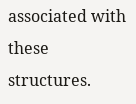associated with these structures.